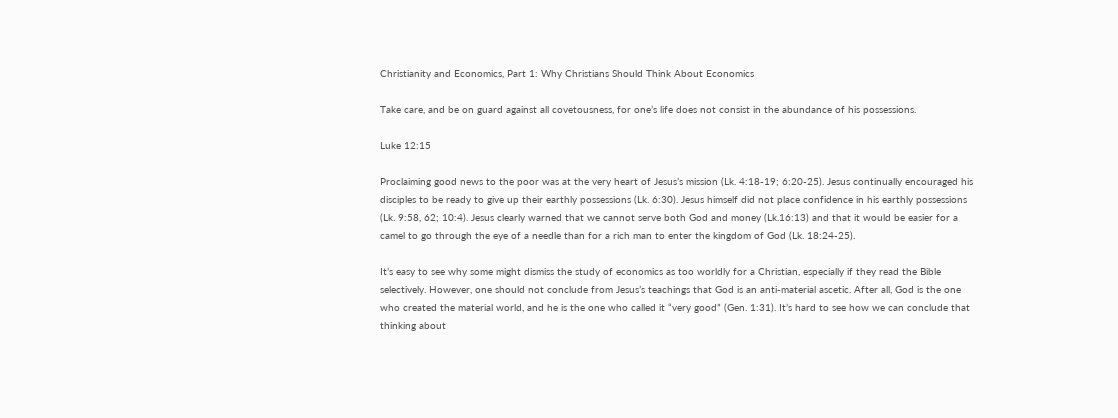Christianity and Economics, Part 1: Why Christians Should Think About Economics

Take care, and be on guard against all covetousness, for one’s life does not consist in the abundance of his possessions.

Luke 12:15

Proclaiming good news to the poor was at the very heart of Jesus’s mission (Lk. 4:18-19; 6:20-25). Jesus continually encouraged his disciples to be ready to give up their earthly possessions (Lk. 6:30). Jesus himself did not place confidence in his earthly possessions (Lk. 9:58, 62; 10:4). Jesus clearly warned that we cannot serve both God and money (Lk.16:13) and that it would be easier for a camel to go through the eye of a needle than for a rich man to enter the kingdom of God (Lk. 18:24-25).

It’s easy to see why some might dismiss the study of economics as too worldly for a Christian, especially if they read the Bible selectively. However, one should not conclude from Jesus’s teachings that God is an anti-material ascetic. After all, God is the one who created the material world, and he is the one who called it “very good” (Gen. 1:31). It’s hard to see how we can conclude that thinking about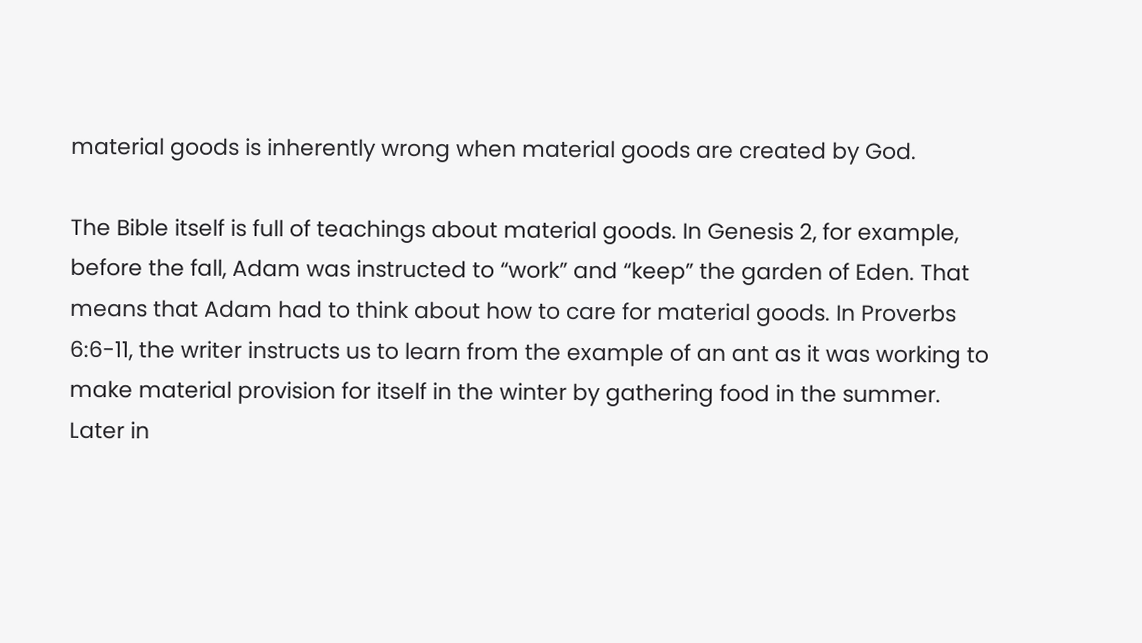material goods is inherently wrong when material goods are created by God.

The Bible itself is full of teachings about material goods. In Genesis 2, for example, before the fall, Adam was instructed to “work” and “keep” the garden of Eden. That means that Adam had to think about how to care for material goods. In Proverbs 6:6-11, the writer instructs us to learn from the example of an ant as it was working to make material provision for itself in the winter by gathering food in the summer. Later in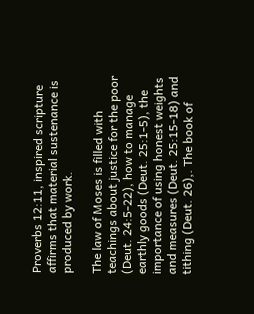Proverbs 12:11, inspired scripture affirms that material sustenance is produced by work.

The law of Moses is filled with teachings about justice for the poor (Deut. 24:5-22), how to manage earthly goods (Deut. 25:1-5), the importance of using honest weights and measures (Deut. 25:15-18) and tithing (Deut. 26),. The book of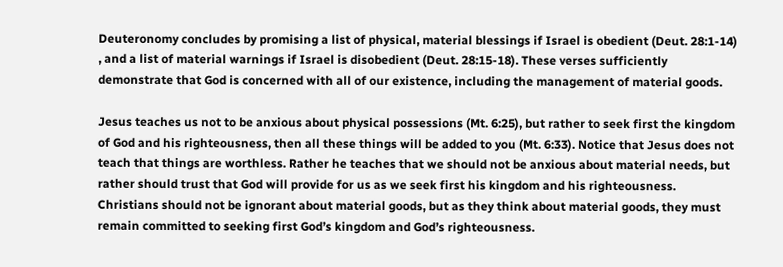Deuteronomy concludes by promising a list of physical, material blessings if Israel is obedient (Deut. 28:1-14) , and a list of material warnings if Israel is disobedient (Deut. 28:15-18). These verses sufficiently demonstrate that God is concerned with all of our existence, including the management of material goods.

Jesus teaches us not to be anxious about physical possessions (Mt. 6:25), but rather to seek first the kingdom of God and his righteousness, then all these things will be added to you (Mt. 6:33). Notice that Jesus does not teach that things are worthless. Rather he teaches that we should not be anxious about material needs, but rather should trust that God will provide for us as we seek first his kingdom and his righteousness. Christians should not be ignorant about material goods, but as they think about material goods, they must remain committed to seeking first God’s kingdom and God’s righteousness.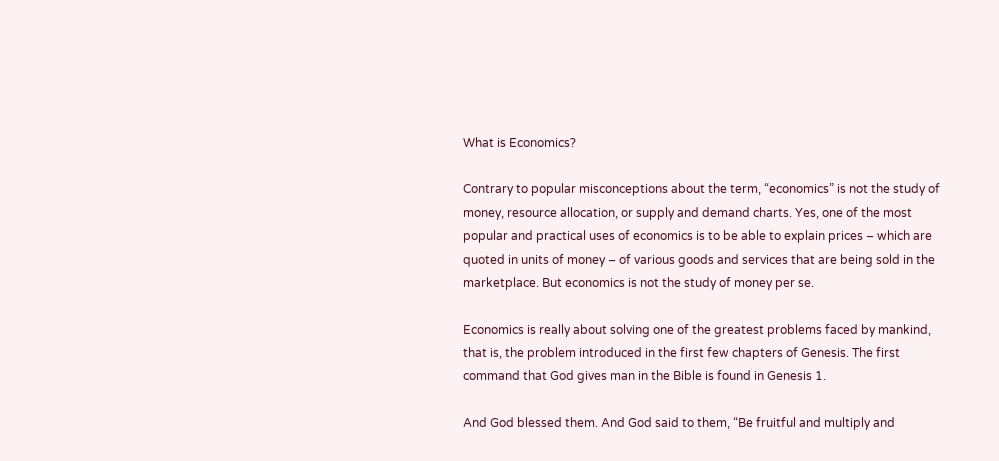What is Economics?

Contrary to popular misconceptions about the term, “economics” is not the study of money, resource allocation, or supply and demand charts. Yes, one of the most popular and practical uses of economics is to be able to explain prices – which are quoted in units of money – of various goods and services that are being sold in the marketplace. But economics is not the study of money per se.

Economics is really about solving one of the greatest problems faced by mankind, that is, the problem introduced in the first few chapters of Genesis. The first command that God gives man in the Bible is found in Genesis 1.

And God blessed them. And God said to them, “Be fruitful and multiply and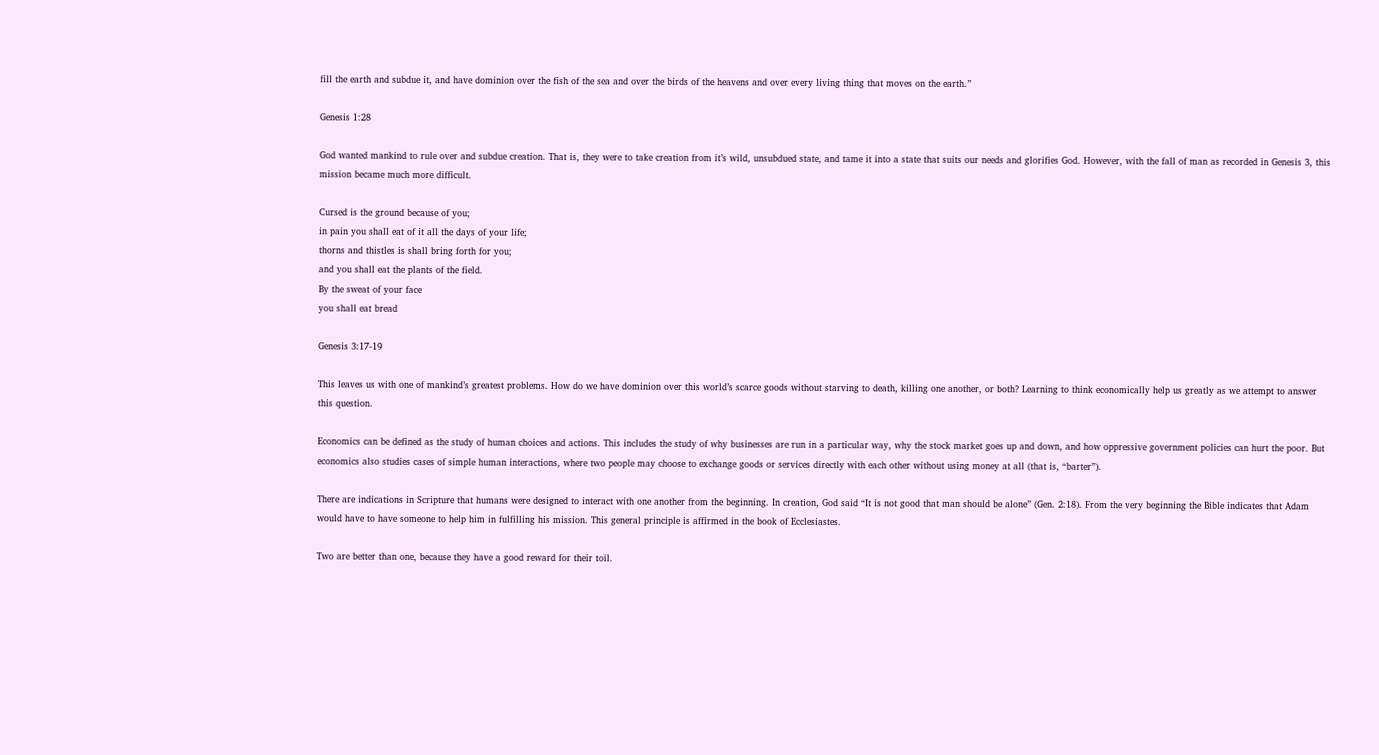fill the earth and subdue it, and have dominion over the fish of the sea and over the birds of the heavens and over every living thing that moves on the earth.”

Genesis 1:28

God wanted mankind to rule over and subdue creation. That is, they were to take creation from it’s wild, unsubdued state, and tame it into a state that suits our needs and glorifies God. However, with the fall of man as recorded in Genesis 3, this mission became much more difficult.

Cursed is the ground because of you;
in pain you shall eat of it all the days of your life;
thorns and thistles is shall bring forth for you;
and you shall eat the plants of the field.
By the sweat of your face
you shall eat bread

Genesis 3:17-19

This leaves us with one of mankind’s greatest problems. How do we have dominion over this world’s scarce goods without starving to death, killing one another, or both? Learning to think economically help us greatly as we attempt to answer this question.

Economics can be defined as the study of human choices and actions. This includes the study of why businesses are run in a particular way, why the stock market goes up and down, and how oppressive government policies can hurt the poor. But economics also studies cases of simple human interactions, where two people may choose to exchange goods or services directly with each other without using money at all (that is, “barter”).

There are indications in Scripture that humans were designed to interact with one another from the beginning. In creation, God said “It is not good that man should be alone” (Gen. 2:18). From the very beginning the Bible indicates that Adam would have to have someone to help him in fulfilling his mission. This general principle is affirmed in the book of Ecclesiastes.

Two are better than one, because they have a good reward for their toil.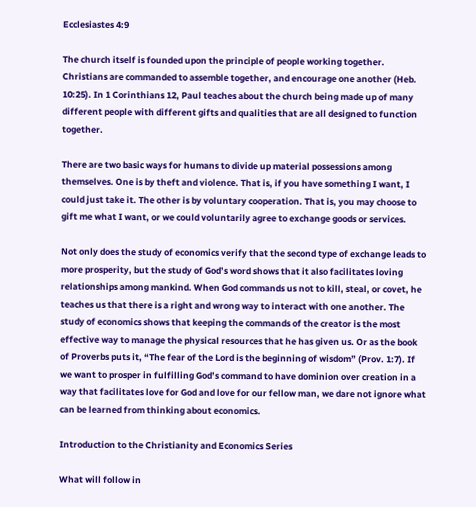Ecclesiastes 4:9

The church itself is founded upon the principle of people working together. Christians are commanded to assemble together, and encourage one another (Heb. 10:25). In 1 Corinthians 12, Paul teaches about the church being made up of many different people with different gifts and qualities that are all designed to function together.

There are two basic ways for humans to divide up material possessions among themselves. One is by theft and violence. That is, if you have something I want, I could just take it. The other is by voluntary cooperation. That is, you may choose to gift me what I want, or we could voluntarily agree to exchange goods or services.

Not only does the study of economics verify that the second type of exchange leads to more prosperity, but the study of God’s word shows that it also facilitates loving relationships among mankind. When God commands us not to kill, steal, or covet, he teaches us that there is a right and wrong way to interact with one another. The study of economics shows that keeping the commands of the creator is the most effective way to manage the physical resources that he has given us. Or as the book of Proverbs puts it, “The fear of the Lord is the beginning of wisdom” (Prov. 1:7). If we want to prosper in fulfilling God’s command to have dominion over creation in a way that facilitates love for God and love for our fellow man, we dare not ignore what can be learned from thinking about economics.

Introduction to the Christianity and Economics Series

What will follow in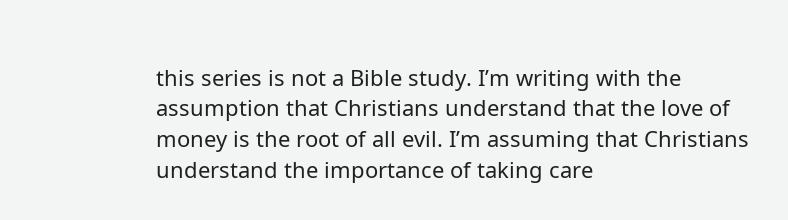this series is not a Bible study. I’m writing with the assumption that Christians understand that the love of money is the root of all evil. I’m assuming that Christians understand the importance of taking care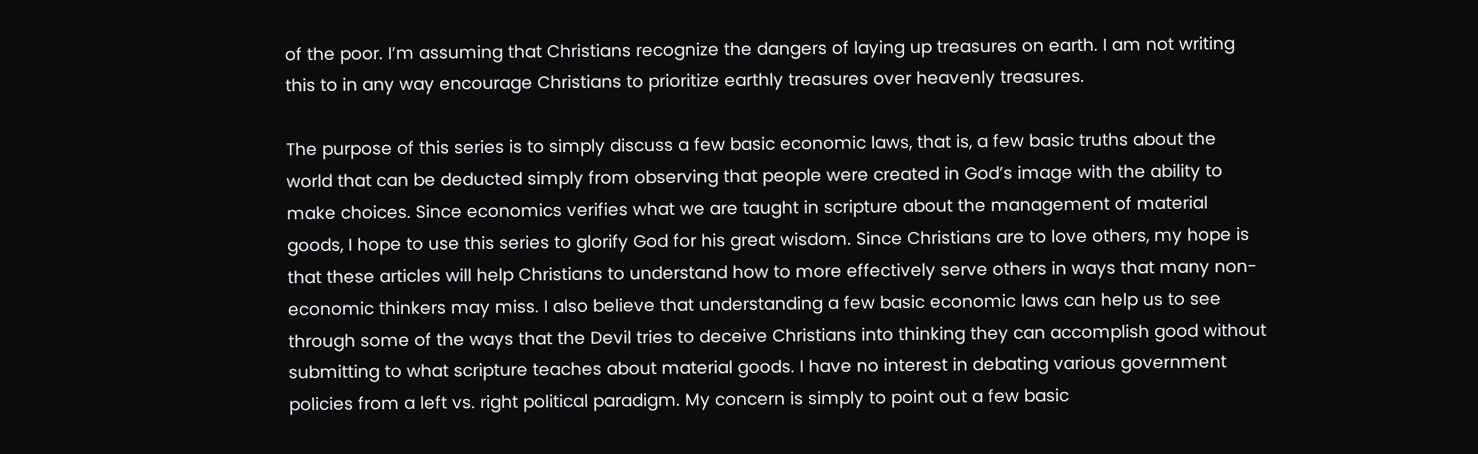of the poor. I’m assuming that Christians recognize the dangers of laying up treasures on earth. I am not writing this to in any way encourage Christians to prioritize earthly treasures over heavenly treasures.

The purpose of this series is to simply discuss a few basic economic laws, that is, a few basic truths about the world that can be deducted simply from observing that people were created in God’s image with the ability to make choices. Since economics verifies what we are taught in scripture about the management of material goods, I hope to use this series to glorify God for his great wisdom. Since Christians are to love others, my hope is that these articles will help Christians to understand how to more effectively serve others in ways that many non-economic thinkers may miss. I also believe that understanding a few basic economic laws can help us to see through some of the ways that the Devil tries to deceive Christians into thinking they can accomplish good without submitting to what scripture teaches about material goods. I have no interest in debating various government policies from a left vs. right political paradigm. My concern is simply to point out a few basic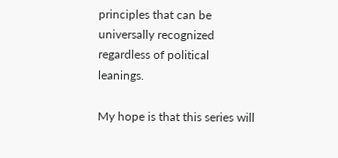principles that can be universally recognized regardless of political leanings.

My hope is that this series will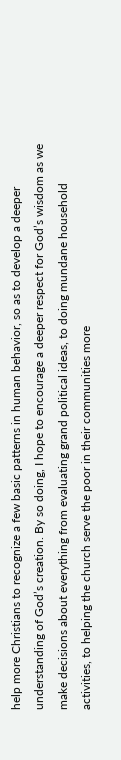help more Christians to recognize a few basic patterns in human behavior, so as to develop a deeper understanding of God’s creation. By so doing, I hope to encourage a deeper respect for God’s wisdom as we make decisions about everything from evaluating grand political ideas, to doing mundane household activities, to helping the church serve the poor in their communities more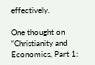effectively.

One thought on “Christianity and Economics, Part 1: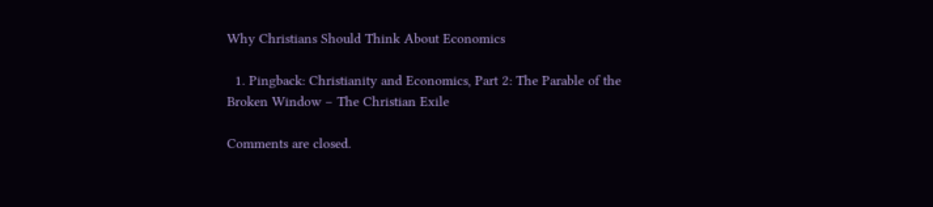Why Christians Should Think About Economics

  1. Pingback: Christianity and Economics, Part 2: The Parable of the Broken Window – The Christian Exile

Comments are closed.